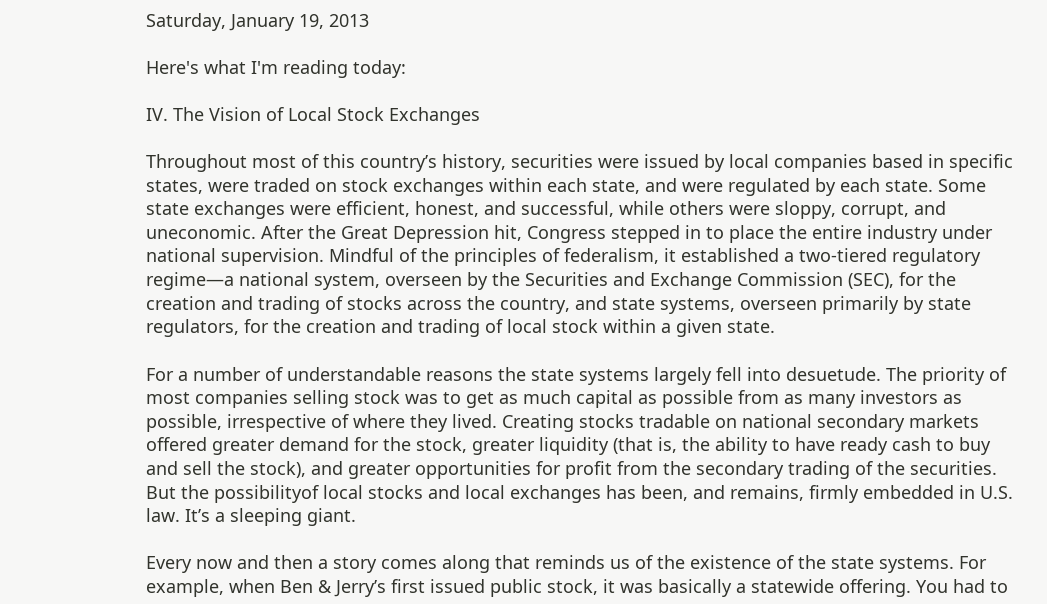Saturday, January 19, 2013

Here's what I'm reading today:

IV. The Vision of Local Stock Exchanges

Throughout most of this country’s history, securities were issued by local companies based in specific states, were traded on stock exchanges within each state, and were regulated by each state. Some state exchanges were efficient, honest, and successful, while others were sloppy, corrupt, and uneconomic. After the Great Depression hit, Congress stepped in to place the entire industry under national supervision. Mindful of the principles of federalism, it established a two-tiered regulatory regime—a national system, overseen by the Securities and Exchange Commission (SEC), for the creation and trading of stocks across the country, and state systems, overseen primarily by state regulators, for the creation and trading of local stock within a given state.

For a number of understandable reasons the state systems largely fell into desuetude. The priority of most companies selling stock was to get as much capital as possible from as many investors as possible, irrespective of where they lived. Creating stocks tradable on national secondary markets offered greater demand for the stock, greater liquidity (that is, the ability to have ready cash to buy and sell the stock), and greater opportunities for profit from the secondary trading of the securities. But the possibilityof local stocks and local exchanges has been, and remains, firmly embedded in U.S. law. It’s a sleeping giant.

Every now and then a story comes along that reminds us of the existence of the state systems. For example, when Ben & Jerry’s first issued public stock, it was basically a statewide offering. You had to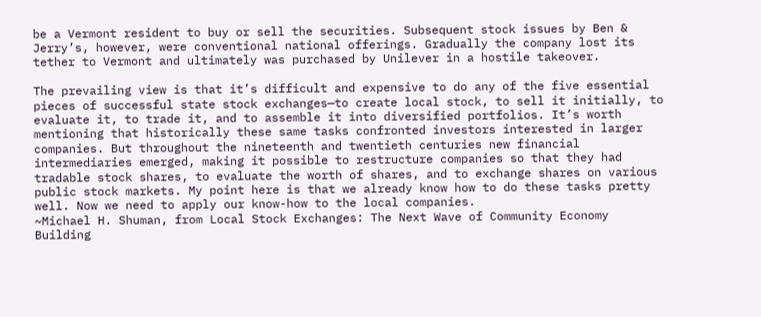be a Vermont resident to buy or sell the securities. Subsequent stock issues by Ben & Jerry’s, however, were conventional national offerings. Gradually the company lost its tether to Vermont and ultimately was purchased by Unilever in a hostile takeover.

The prevailing view is that it’s difficult and expensive to do any of the five essential pieces of successful state stock exchanges—to create local stock, to sell it initially, to evaluate it, to trade it, and to assemble it into diversified portfolios. It’s worth mentioning that historically these same tasks confronted investors interested in larger companies. But throughout the nineteenth and twentieth centuries new financial intermediaries emerged, making it possible to restructure companies so that they had tradable stock shares, to evaluate the worth of shares, and to exchange shares on various public stock markets. My point here is that we already know how to do these tasks pretty well. Now we need to apply our know-how to the local companies.
~Michael H. Shuman, from Local Stock Exchanges: The Next Wave of Community Economy Building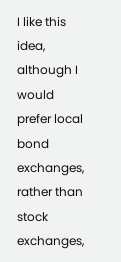I like this idea, although I would prefer local bond exchanges, rather than stock exchanges,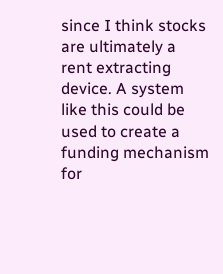since I think stocks are ultimately a rent extracting device. A system like this could be used to create a funding mechanism for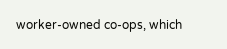worker-owned co-ops, which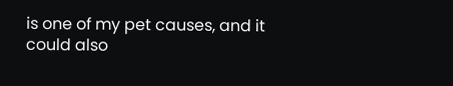is one of my pet causes, and it could also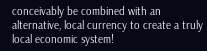conceivably be combined with an alternative, local currency to create a truly local economic system!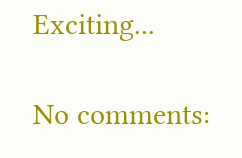Exciting...

No comments: